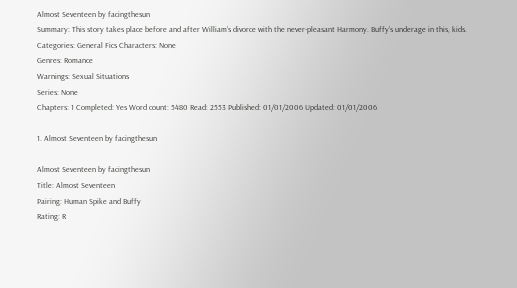Almost Seventeen by facingthesun
Summary: This story takes place before and after William’s divorce with the never-pleasant Harmony. Buffy’s underage in this, kids.
Categories: General Fics Characters: None
Genres: Romance
Warnings: Sexual Situations
Series: None
Chapters: 1 Completed: Yes Word count: 5480 Read: 2553 Published: 01/01/2006 Updated: 01/01/2006

1. Almost Seventeen by facingthesun

Almost Seventeen by facingthesun
Title: Almost Seventeen
Pairing: Human Spike and Buffy
Rating: R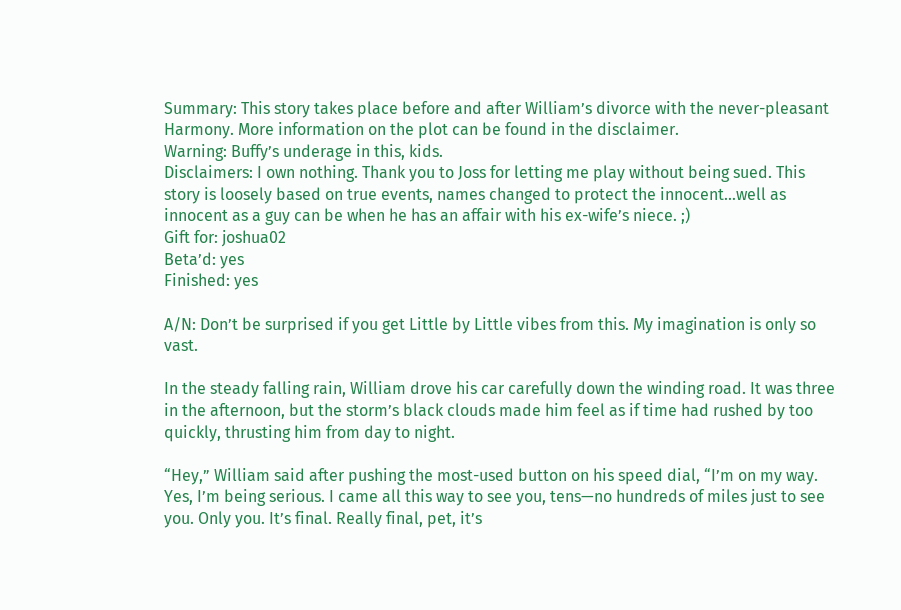Summary: This story takes place before and after William’s divorce with the never-pleasant Harmony. More information on the plot can be found in the disclaimer.
Warning: Buffy’s underage in this, kids.
Disclaimers: I own nothing. Thank you to Joss for letting me play without being sued. This story is loosely based on true events, names changed to protect the innocent…well as innocent as a guy can be when he has an affair with his ex-wife’s niece. ;)
Gift for: joshua02
Beta’d: yes
Finished: yes

A/N: Don’t be surprised if you get Little by Little vibes from this. My imagination is only so vast.

In the steady falling rain, William drove his car carefully down the winding road. It was three in the afternoon, but the storm’s black clouds made him feel as if time had rushed by too quickly, thrusting him from day to night.

“Hey,” William said after pushing the most-used button on his speed dial, “I’m on my way. Yes, I’m being serious. I came all this way to see you, tens—no hundreds of miles just to see you. Only you. It’s final. Really final, pet, it’s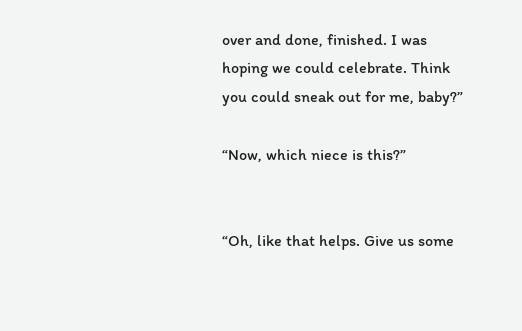over and done, finished. I was hoping we could celebrate. Think you could sneak out for me, baby?”

“Now, which niece is this?”


“Oh, like that helps. Give us some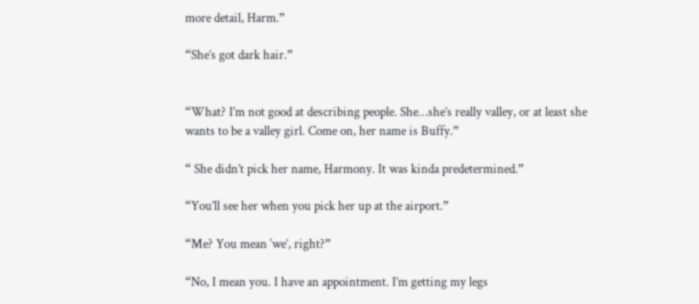more detail, Harm.”

“She’s got dark hair.”


“What? I’m not good at describing people. She…she’s really valley, or at least she wants to be a valley girl. Come on, her name is Buffy.”

“ She didn’t pick her name, Harmony. It was kinda predetermined.”

“You’ll see her when you pick her up at the airport.”

“Me? You mean ‘we’, right?”

“No, I mean you. I have an appointment. I’m getting my legs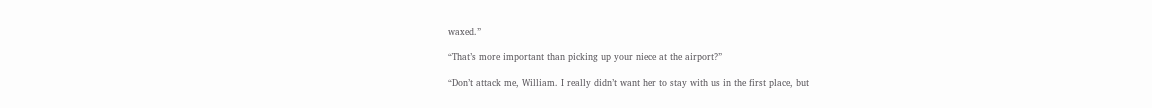waxed.”

“That’s more important than picking up your niece at the airport?”

“Don’t attack me, William. I really didn’t want her to stay with us in the first place, but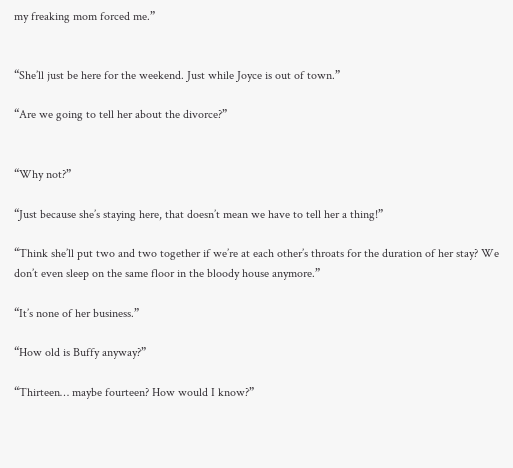my freaking mom forced me.”


“She’ll just be here for the weekend. Just while Joyce is out of town.”

“Are we going to tell her about the divorce?”


“Why not?”

“Just because she’s staying here, that doesn’t mean we have to tell her a thing!”

“Think she’ll put two and two together if we’re at each other’s throats for the duration of her stay? We don’t even sleep on the same floor in the bloody house anymore.”

“It’s none of her business.”

“How old is Buffy anyway?”

“Thirteen… maybe fourteen? How would I know?”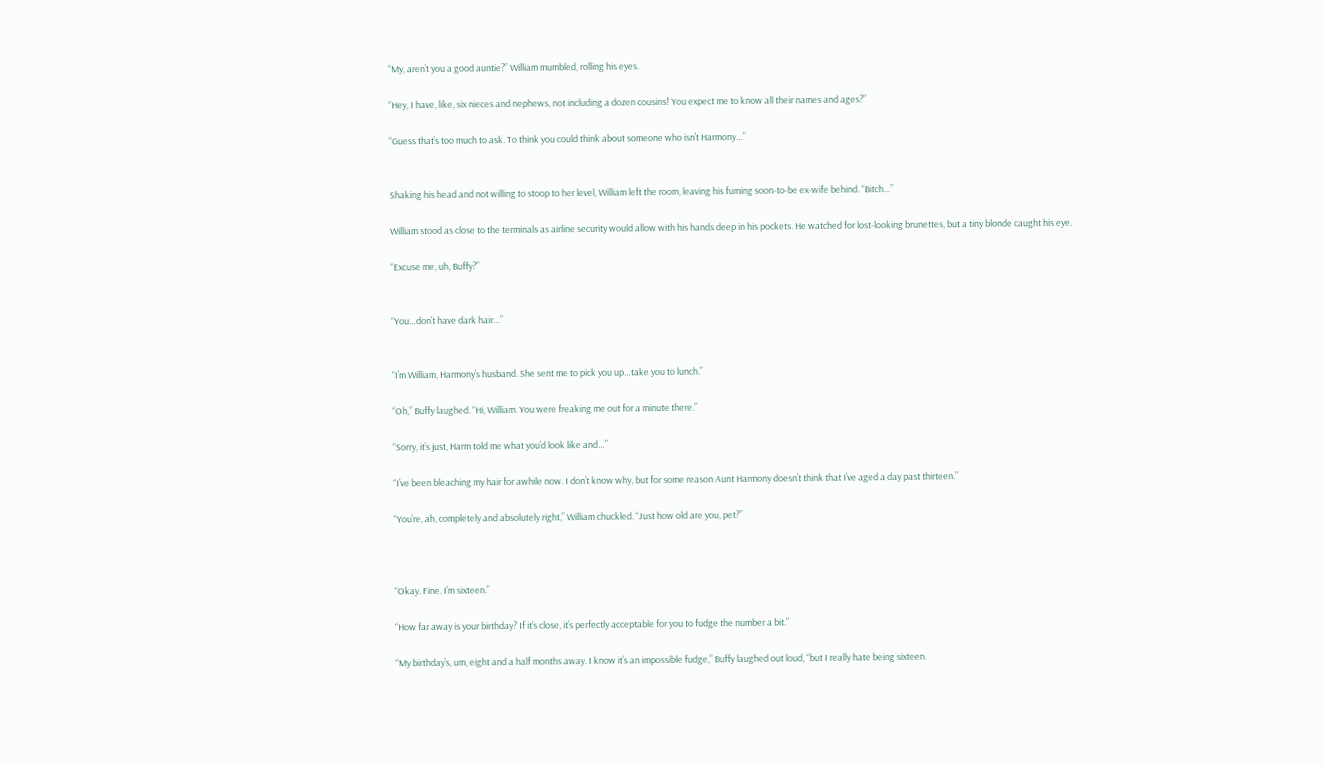“My, aren’t you a good auntie?” William mumbled, rolling his eyes.

“Hey, I have, like, six nieces and nephews, not including a dozen cousins! You expect me to know all their names and ages?”

“Guess that’s too much to ask. To think you could think about someone who isn’t Harmony…”


Shaking his head and not willing to stoop to her level, William left the room, leaving his fuming soon-to-be ex-wife behind. “Bitch…”

William stood as close to the terminals as airline security would allow with his hands deep in his pockets. He watched for lost-looking brunettes, but a tiny blonde caught his eye.

“Excuse me, uh, Buffy?”


“You…don’t have dark hair…”


“I’m William, Harmony’s husband. She sent me to pick you up…take you to lunch.”

“Oh,” Buffy laughed. “Hi, William. You were freaking me out for a minute there.”

“Sorry, it’s just, Harm told me what you’d look like and…”

“I’ve been bleaching my hair for awhile now. I don’t know why, but for some reason Aunt Harmony doesn’t think that I’ve aged a day past thirteen.”

“You’re, ah, completely and absolutely right,” William chuckled. “Just how old are you, pet?”



“Okay. Fine. I’m sixteen.”

“How far away is your birthday? If it’s close, it’s perfectly acceptable for you to fudge the number a bit.”

“My birthday’s, um, eight and a half months away. I know it’s an impossible fudge,” Buffy laughed out loud, “but I really hate being sixteen.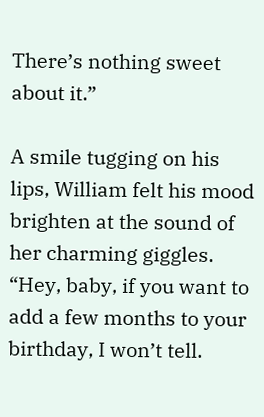There’s nothing sweet about it.”

A smile tugging on his lips, William felt his mood brighten at the sound of her charming giggles. “Hey, baby, if you want to add a few months to your birthday, I won’t tell.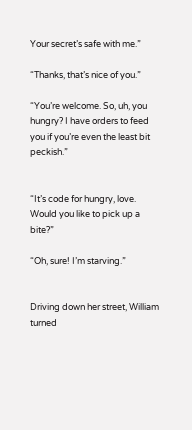Your secret’s safe with me.”

“Thanks, that’s nice of you.”

“You’re welcome. So, uh, you hungry? I have orders to feed you if you’re even the least bit peckish.”


“It’s code for hungry, love. Would you like to pick up a bite?”

“Oh, sure! I’m starving.”


Driving down her street, William turned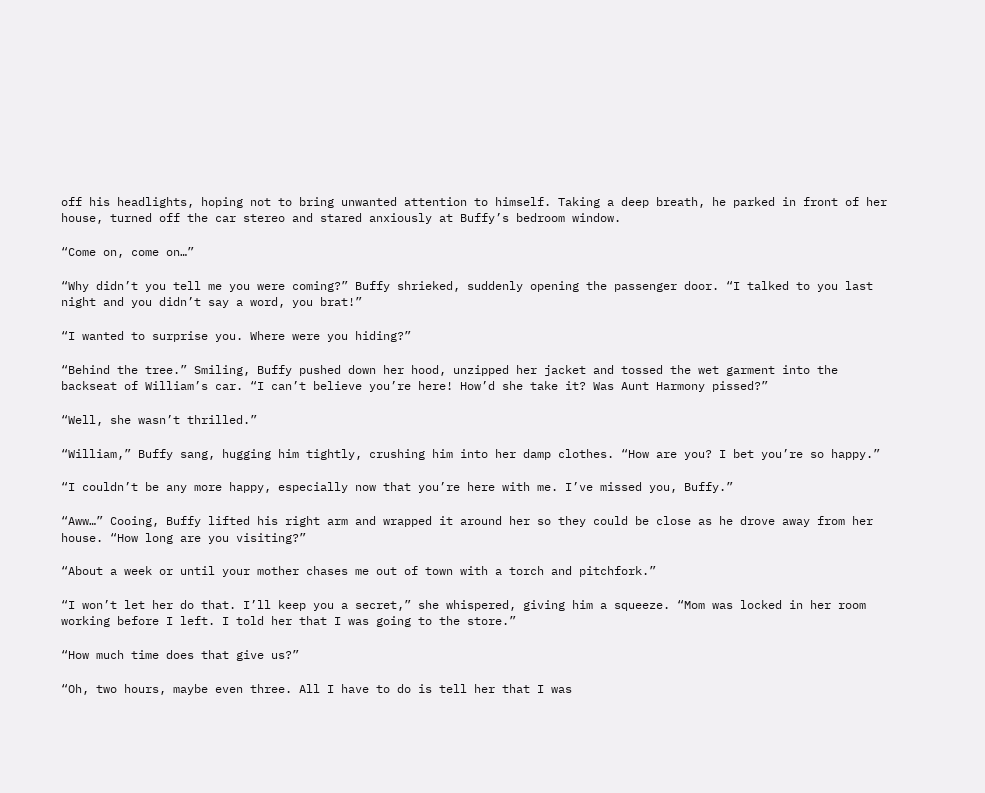off his headlights, hoping not to bring unwanted attention to himself. Taking a deep breath, he parked in front of her house, turned off the car stereo and stared anxiously at Buffy’s bedroom window.

“Come on, come on…”

“Why didn’t you tell me you were coming?” Buffy shrieked, suddenly opening the passenger door. “I talked to you last night and you didn’t say a word, you brat!”

“I wanted to surprise you. Where were you hiding?”

“Behind the tree.” Smiling, Buffy pushed down her hood, unzipped her jacket and tossed the wet garment into the backseat of William’s car. “I can’t believe you’re here! How’d she take it? Was Aunt Harmony pissed?”

“Well, she wasn’t thrilled.”

“William,” Buffy sang, hugging him tightly, crushing him into her damp clothes. “How are you? I bet you’re so happy.”

“I couldn’t be any more happy, especially now that you’re here with me. I’ve missed you, Buffy.”

“Aww…” Cooing, Buffy lifted his right arm and wrapped it around her so they could be close as he drove away from her house. “How long are you visiting?”

“About a week or until your mother chases me out of town with a torch and pitchfork.”

“I won’t let her do that. I’ll keep you a secret,” she whispered, giving him a squeeze. “Mom was locked in her room working before I left. I told her that I was going to the store.”

“How much time does that give us?”

“Oh, two hours, maybe even three. All I have to do is tell her that I was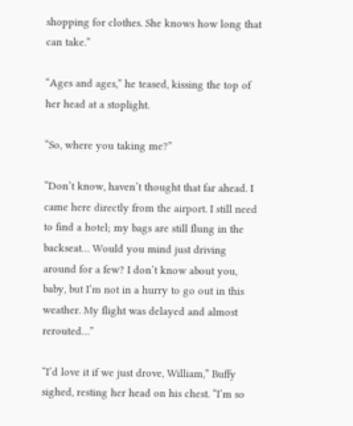shopping for clothes. She knows how long that can take.”

“Ages and ages,” he teased, kissing the top of her head at a stoplight.

“So, where you taking me?”

“Don’t know, haven’t thought that far ahead. I came here directly from the airport. I still need to find a hotel; my bags are still flung in the backseat… Would you mind just driving around for a few? I don’t know about you, baby, but I’m not in a hurry to go out in this weather. My flight was delayed and almost rerouted…”

“I’d love it if we just drove, William,” Buffy sighed, resting her head on his chest. “I’m so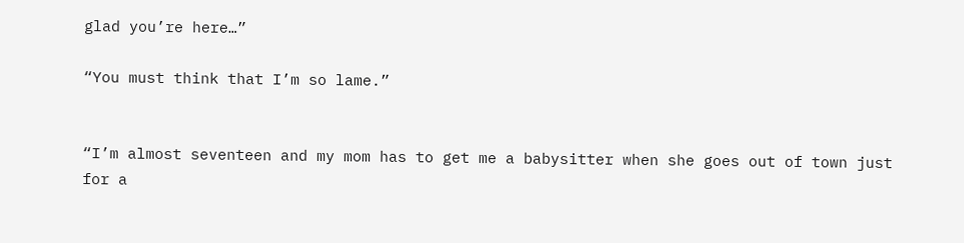glad you’re here…”

“You must think that I’m so lame.”


“I’m almost seventeen and my mom has to get me a babysitter when she goes out of town just for a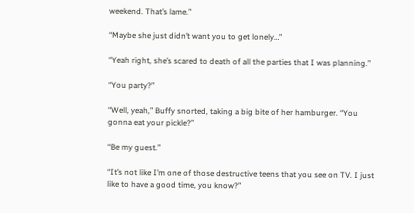weekend. That’s lame.”

“Maybe she just didn’t want you to get lonely…”

“Yeah right, she’s scared to death of all the parties that I was planning.”

“You party?”

“Well, yeah,” Buffy snorted, taking a big bite of her hamburger. “You gonna eat your pickle?”

“Be my guest.”

“It’s not like I’m one of those destructive teens that you see on TV. I just like to have a good time, you know?”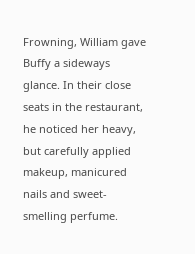Frowning, William gave Buffy a sideways glance. In their close seats in the restaurant, he noticed her heavy, but carefully applied makeup, manicured nails and sweet-smelling perfume.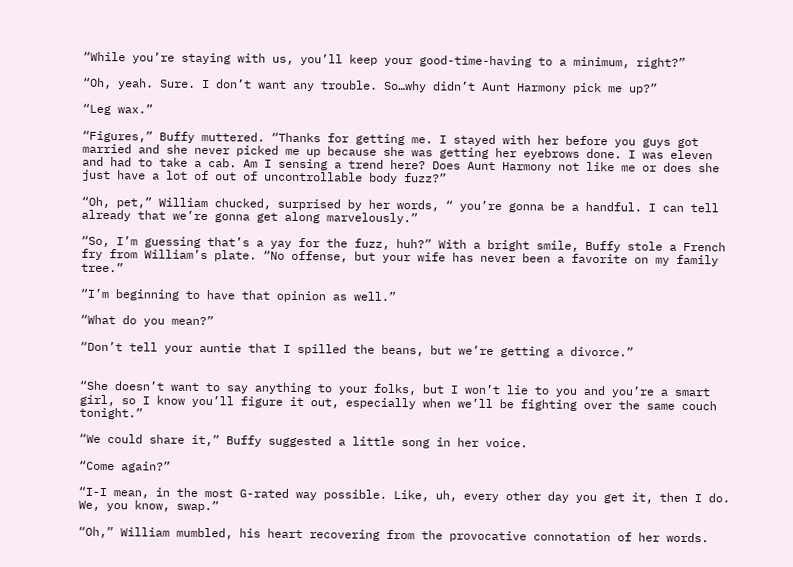“While you’re staying with us, you’ll keep your good-time-having to a minimum, right?”

“Oh, yeah. Sure. I don’t want any trouble. So…why didn’t Aunt Harmony pick me up?”

“Leg wax.”

“Figures,” Buffy muttered. “Thanks for getting me. I stayed with her before you guys got married and she never picked me up because she was getting her eyebrows done. I was eleven and had to take a cab. Am I sensing a trend here? Does Aunt Harmony not like me or does she just have a lot of out of uncontrollable body fuzz?”

“Oh, pet,” William chucked, surprised by her words, “ you’re gonna be a handful. I can tell already that we’re gonna get along marvelously.”

“So, I’m guessing that’s a yay for the fuzz, huh?” With a bright smile, Buffy stole a French fry from William’s plate. “No offense, but your wife has never been a favorite on my family tree.”

“I’m beginning to have that opinion as well.”

“What do you mean?”

“Don’t tell your auntie that I spilled the beans, but we’re getting a divorce.”


“She doesn’t want to say anything to your folks, but I won’t lie to you and you’re a smart girl, so I know you’ll figure it out, especially when we’ll be fighting over the same couch tonight.”

“We could share it,” Buffy suggested a little song in her voice.

“Come again?”

“I-I mean, in the most G-rated way possible. Like, uh, every other day you get it, then I do. We, you know, swap.”

“Oh,” William mumbled, his heart recovering from the provocative connotation of her words.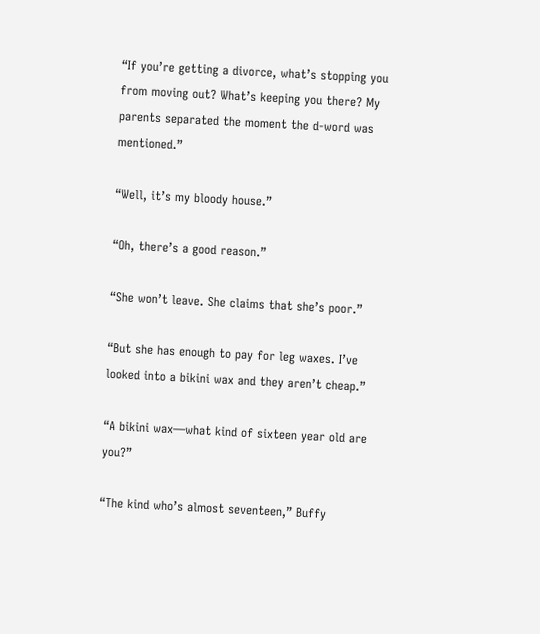“If you’re getting a divorce, what’s stopping you from moving out? What’s keeping you there? My parents separated the moment the d-word was mentioned.”

“Well, it’s my bloody house.”

“Oh, there’s a good reason.”

“She won’t leave. She claims that she’s poor.”

“But she has enough to pay for leg waxes. I’ve looked into a bikini wax and they aren’t cheap.”

“A bikini wax—what kind of sixteen year old are you?”

“The kind who’s almost seventeen,” Buffy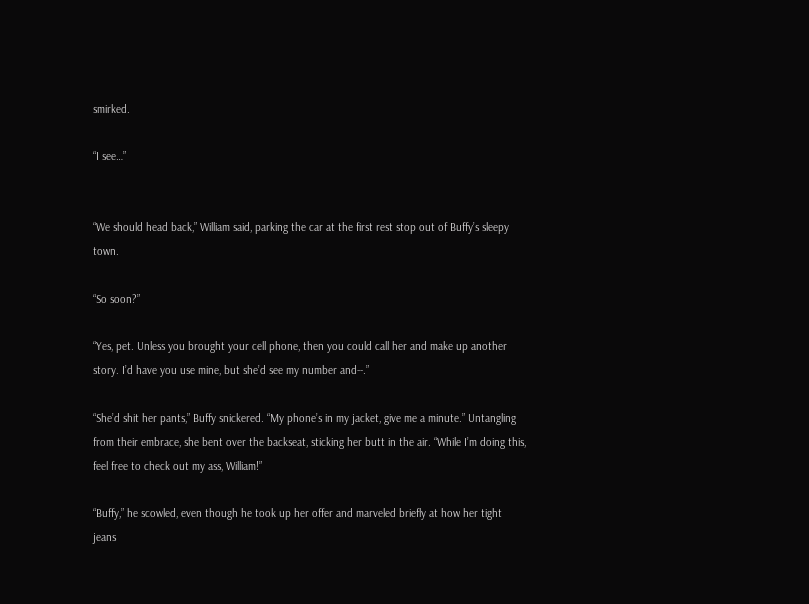smirked.

“I see…”


“We should head back,” William said, parking the car at the first rest stop out of Buffy’s sleepy town.

“So soon?”

“Yes, pet. Unless you brought your cell phone, then you could call her and make up another story. I’d have you use mine, but she’d see my number and--.”

“She’d shit her pants,” Buffy snickered. “My phone’s in my jacket, give me a minute.” Untangling from their embrace, she bent over the backseat, sticking her butt in the air. “While I’m doing this, feel free to check out my ass, William!”

“Buffy,” he scowled, even though he took up her offer and marveled briefly at how her tight jeans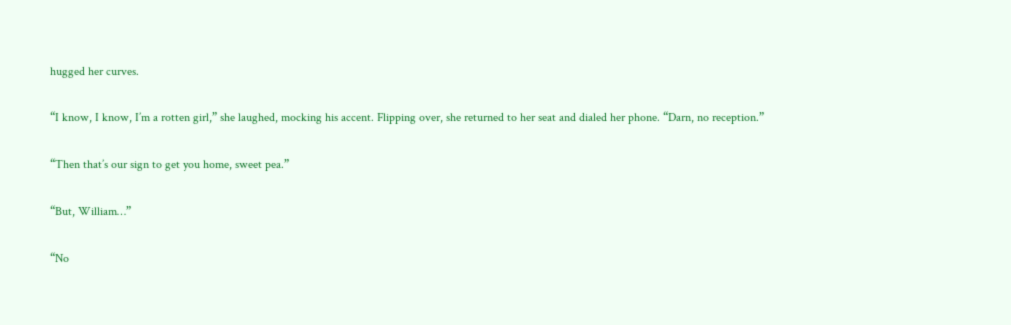hugged her curves.

“I know, I know, I’m a rotten girl,” she laughed, mocking his accent. Flipping over, she returned to her seat and dialed her phone. “Darn, no reception.”

“Then that’s our sign to get you home, sweet pea.”

“But, William…”

“No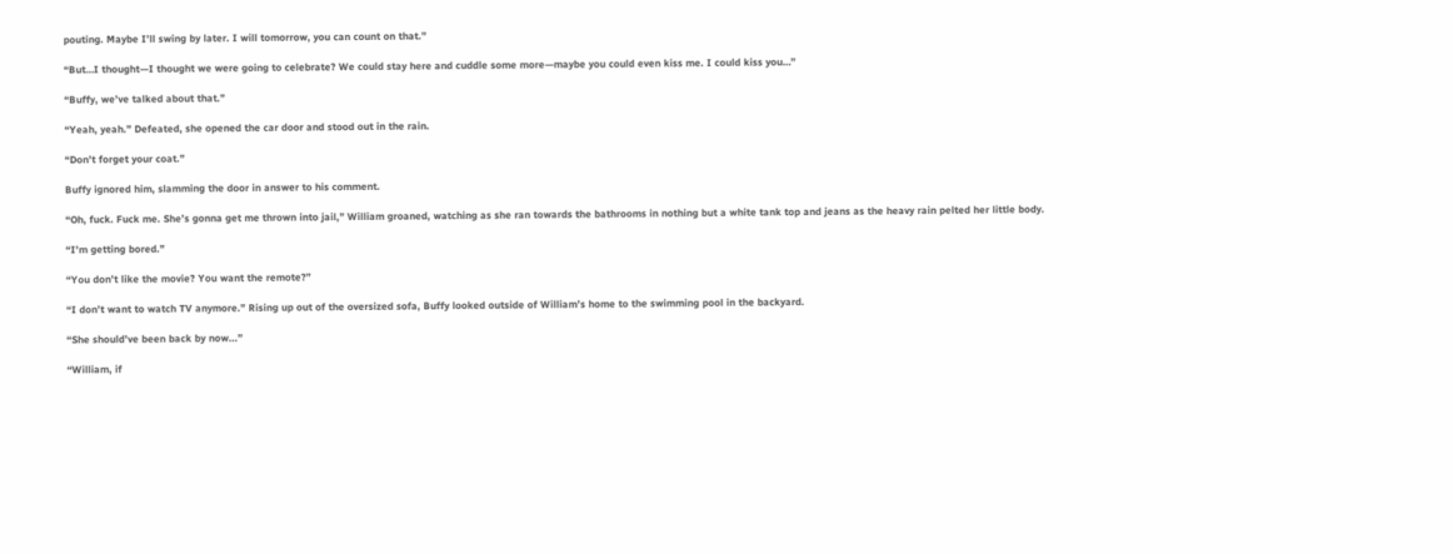pouting. Maybe I’ll swing by later. I will tomorrow, you can count on that.”

“But…I thought—I thought we were going to celebrate? We could stay here and cuddle some more—maybe you could even kiss me. I could kiss you…”

“Buffy, we’ve talked about that.”

“Yeah, yeah.” Defeated, she opened the car door and stood out in the rain.

“Don’t forget your coat.”

Buffy ignored him, slamming the door in answer to his comment.

“Oh, fuck. Fuck me. She’s gonna get me thrown into jail,” William groaned, watching as she ran towards the bathrooms in nothing but a white tank top and jeans as the heavy rain pelted her little body.

“I’m getting bored.”

“You don’t like the movie? You want the remote?”

“I don’t want to watch TV anymore.” Rising up out of the oversized sofa, Buffy looked outside of William’s home to the swimming pool in the backyard.

“She should’ve been back by now...”

“William, if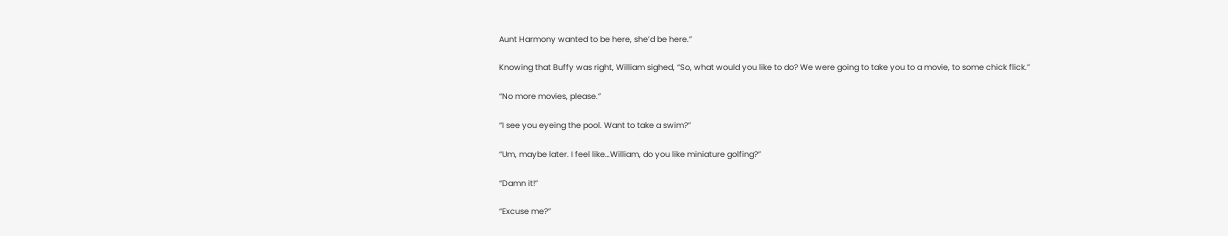Aunt Harmony wanted to be here, she’d be here.”

Knowing that Buffy was right, William sighed, “So, what would you like to do? We were going to take you to a movie, to some chick flick.”

“No more movies, please.”

“I see you eyeing the pool. Want to take a swim?”

“Um, maybe later. I feel like…William, do you like miniature golfing?”

“Damn it!”

“Excuse me?”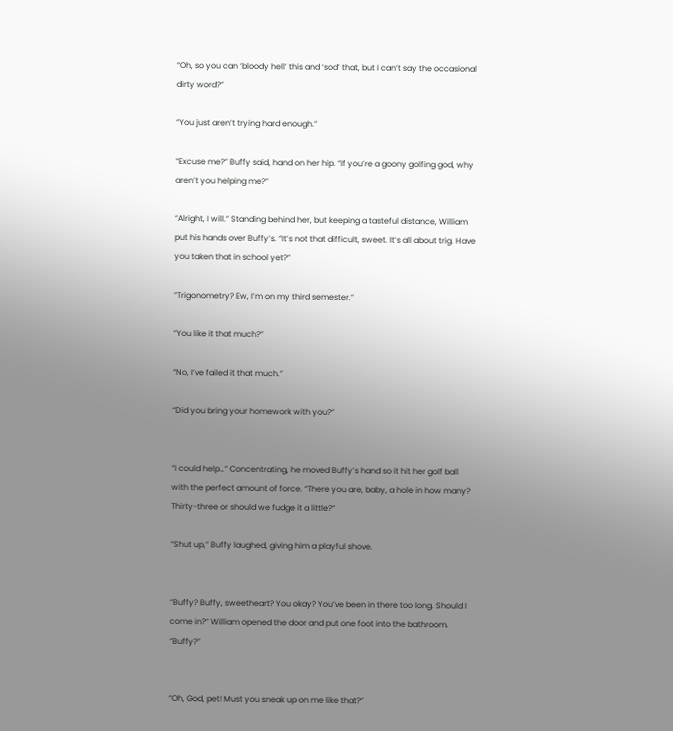“Oh, so you can ‘bloody hell’ this and ‘sod’ that, but I can’t say the occasional dirty word?”

“You just aren’t trying hard enough.”

“Excuse me?” Buffy said, hand on her hip. “If you’re a goony golfing god, why aren’t you helping me?”

“Alright, I will.” Standing behind her, but keeping a tasteful distance, William put his hands over Buffy’s. “It’s not that difficult, sweet. It’s all about trig. Have you taken that in school yet?”

“Trigonometry? Ew, I’m on my third semester.”

“You like it that much?”

“No, I’ve failed it that much.”

“Did you bring your homework with you?”


“I could help…” Concentrating, he moved Buffy’s hand so it hit her golf ball with the perfect amount of force. “There you are, baby, a hole in how many? Thirty-three or should we fudge it a little?”

“Shut up,” Buffy laughed, giving him a playful shove.


“Buffy? Buffy, sweetheart? You okay? You’ve been in there too long. Should I come in?” William opened the door and put one foot into the bathroom. “Buffy?”


“Oh, God, pet! Must you sneak up on me like that?”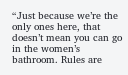“Just because we’re the only ones here, that doesn’t mean you can go in the women’s bathroom. Rules are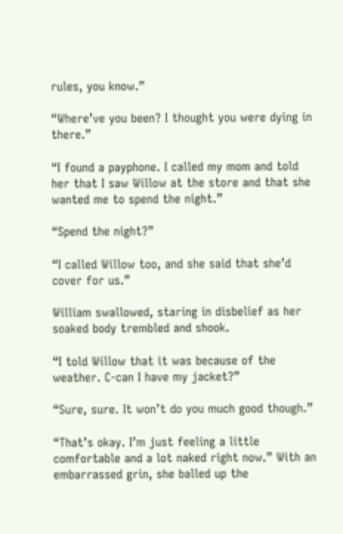rules, you know.”

“Where’ve you been? I thought you were dying in there.”

“I found a payphone. I called my mom and told her that I saw Willow at the store and that she wanted me to spend the night.”

“Spend the night?”

“I called Willow too, and she said that she’d cover for us.”

William swallowed, staring in disbelief as her soaked body trembled and shook.

“I told Willow that it was because of the weather. C-can I have my jacket?”

“Sure, sure. It won’t do you much good though.”

“That’s okay. I’m just feeling a little comfortable and a lot naked right now.” With an embarrassed grin, she balled up the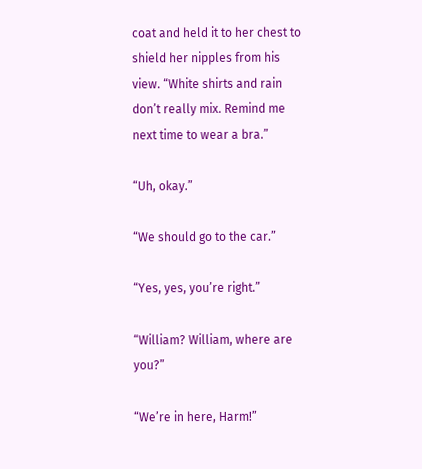coat and held it to her chest to shield her nipples from his view. “White shirts and rain don’t really mix. Remind me next time to wear a bra.”

“Uh, okay.”

“We should go to the car.”

“Yes, yes, you’re right.”

“William? William, where are you?”

“We’re in here, Harm!”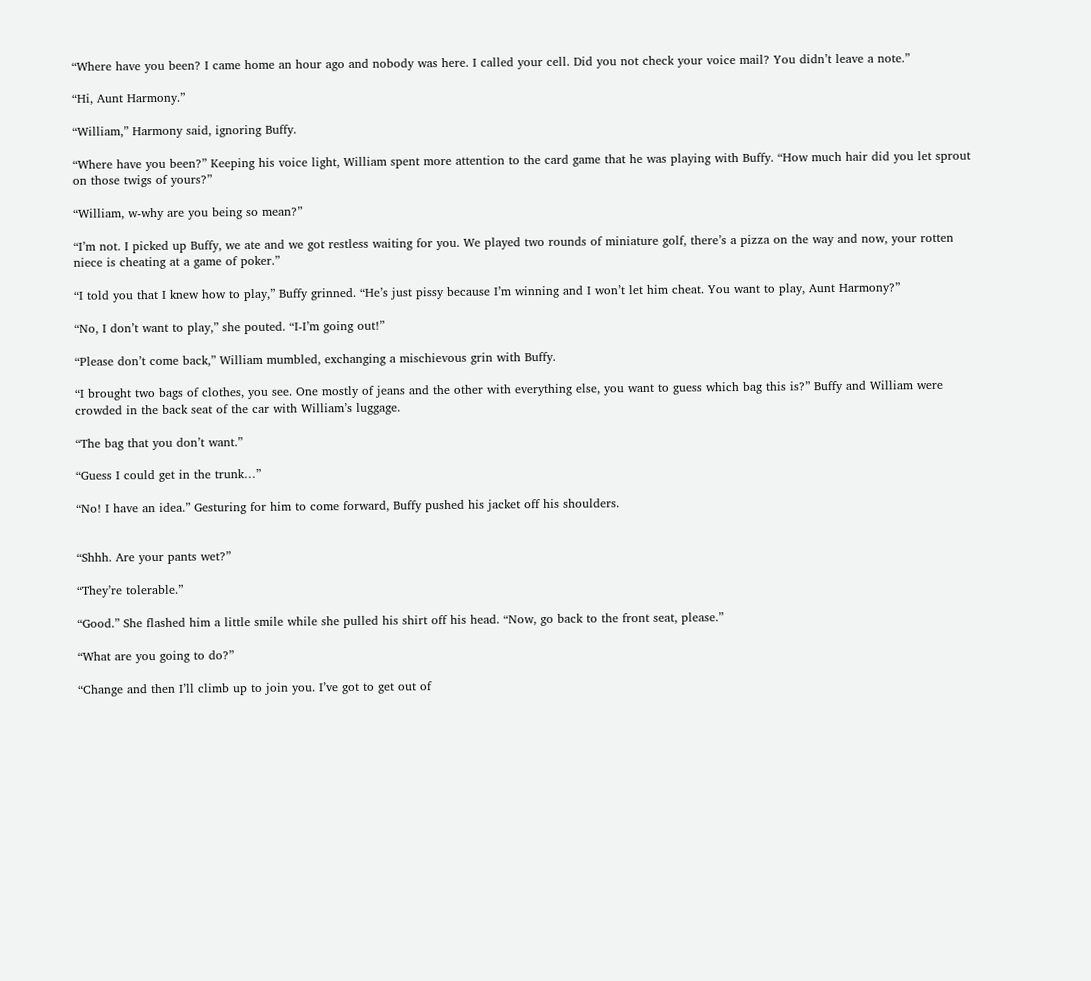“Where have you been? I came home an hour ago and nobody was here. I called your cell. Did you not check your voice mail? You didn’t leave a note.”

“Hi, Aunt Harmony.”

“William,” Harmony said, ignoring Buffy.

“Where have you been?” Keeping his voice light, William spent more attention to the card game that he was playing with Buffy. “How much hair did you let sprout on those twigs of yours?”

“William, w-why are you being so mean?”

“I’m not. I picked up Buffy, we ate and we got restless waiting for you. We played two rounds of miniature golf, there’s a pizza on the way and now, your rotten niece is cheating at a game of poker.”

“I told you that I knew how to play,” Buffy grinned. “He’s just pissy because I’m winning and I won’t let him cheat. You want to play, Aunt Harmony?”

“No, I don’t want to play,” she pouted. “I-I’m going out!”

“Please don’t come back,” William mumbled, exchanging a mischievous grin with Buffy.

“I brought two bags of clothes, you see. One mostly of jeans and the other with everything else, you want to guess which bag this is?” Buffy and William were crowded in the back seat of the car with William’s luggage.

“The bag that you don’t want.”

“Guess I could get in the trunk…”

“No! I have an idea.” Gesturing for him to come forward, Buffy pushed his jacket off his shoulders.


“Shhh. Are your pants wet?”

“They’re tolerable.”

“Good.” She flashed him a little smile while she pulled his shirt off his head. “Now, go back to the front seat, please.”

“What are you going to do?”

“Change and then I’ll climb up to join you. I’ve got to get out of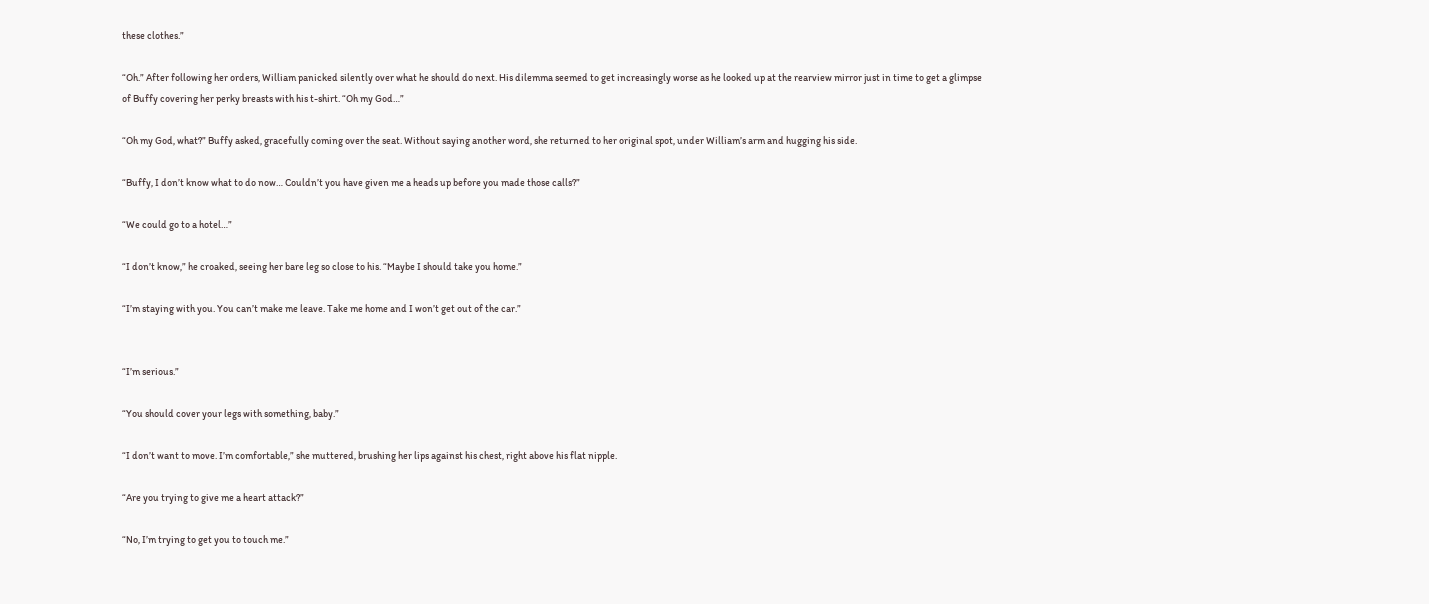these clothes.”

“Oh.” After following her orders, William panicked silently over what he should do next. His dilemma seemed to get increasingly worse as he looked up at the rearview mirror just in time to get a glimpse of Buffy covering her perky breasts with his t-shirt. “Oh my God…”

“Oh my God, what?” Buffy asked, gracefully coming over the seat. Without saying another word, she returned to her original spot, under William’s arm and hugging his side.

“Buffy, I don’t know what to do now… Couldn’t you have given me a heads up before you made those calls?”

“We could go to a hotel…”

“I don’t know,” he croaked, seeing her bare leg so close to his. “Maybe I should take you home.”

“I’m staying with you. You can’t make me leave. Take me home and I won’t get out of the car.”


“I’m serious.”

“You should cover your legs with something, baby.”

“I don’t want to move. I’m comfortable,” she muttered, brushing her lips against his chest, right above his flat nipple.

“Are you trying to give me a heart attack?”

“No, I’m trying to get you to touch me.”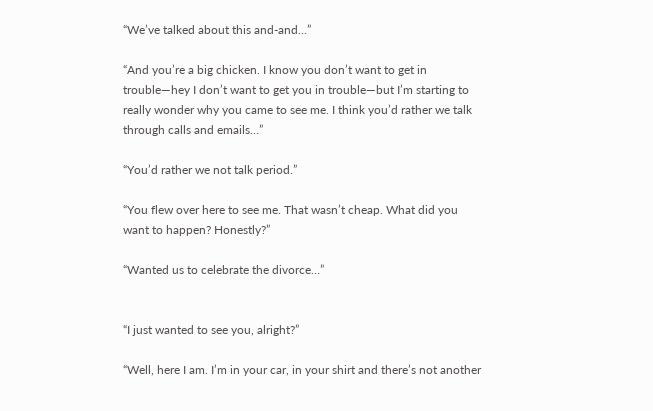“We’ve talked about this and-and…”

“And you’re a big chicken. I know you don’t want to get in trouble—hey I don’t want to get you in trouble—but I’m starting to really wonder why you came to see me. I think you’d rather we talk through calls and emails…”

“You’d rather we not talk period.”

“You flew over here to see me. That wasn’t cheap. What did you want to happen? Honestly?”

“Wanted us to celebrate the divorce…”


“I just wanted to see you, alright?”

“Well, here I am. I’m in your car, in your shirt and there’s not another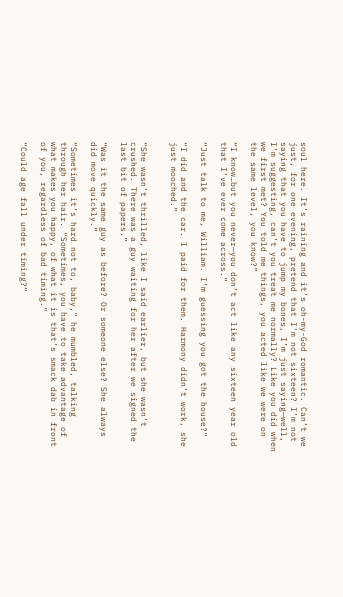soul here. It’s raining and it’s oh-my-God romantic. Can’t we just, for one evening, pretend that I’m not sixteen? I’m not saying that you have to jump my bones, I’m just saying—well, I’m suggesting, can’t you treat me normally? Like you did when we first met? You told me things, you acted like we were on the same level, you know?”

“I know…but you never—you don’t act like any sixteen year old that I’ve ever come across.”

“Just talk to me, William. I’m guessing you got the house?”

“I did and the car. I paid for them. Harmony didn’t work, she just mooched.”


“She wasn’t thrilled, like I said earlier, but she wasn’t crushed. There was a guy waiting for her after we signed the last bit of papers.”

“Was it the same guy as before? Or someone else? She always did move quickly.”

“Sometimes it’s hard not to, baby,” he mumbled, talking through her hair. “Sometimes, you have to take advantage of what makes you happy, of what it is that’s smack dab in front of you, regardless of bad timing.”

“Could age fall under timing?”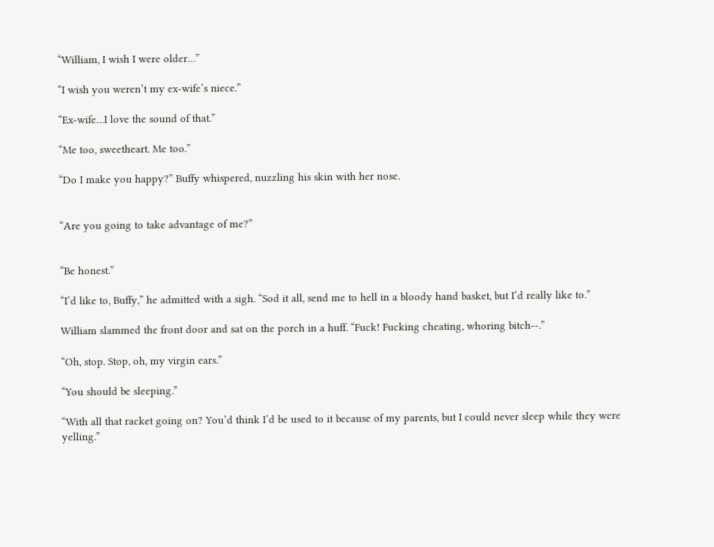“William, I wish I were older…”

“I wish you weren’t my ex-wife’s niece.”

“Ex-wife…I love the sound of that.”

“Me too, sweetheart. Me too.”

“Do I make you happy?” Buffy whispered, nuzzling his skin with her nose.


“Are you going to take advantage of me?”


“Be honest.”

“I’d like to, Buffy,” he admitted with a sigh. “Sod it all, send me to hell in a bloody hand basket, but I’d really like to.”

William slammed the front door and sat on the porch in a huff. “Fuck! Fucking cheating, whoring bitch--.”

“Oh, stop. Stop, oh, my virgin ears.”

“You should be sleeping.”

“With all that racket going on? You’d think I’d be used to it because of my parents, but I could never sleep while they were yelling.”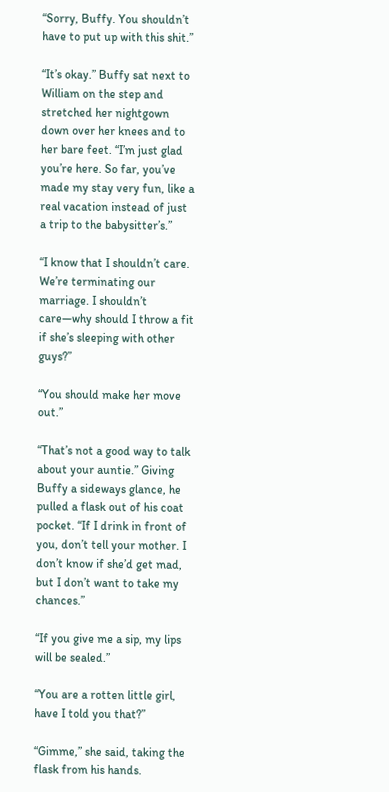“Sorry, Buffy. You shouldn’t have to put up with this shit.”

“It’s okay.” Buffy sat next to William on the step and stretched her nightgown down over her knees and to her bare feet. “I’m just glad you’re here. So far, you’ve made my stay very fun, like a real vacation instead of just a trip to the babysitter’s.”

“I know that I shouldn’t care. We’re terminating our marriage. I shouldn’t care—why should I throw a fit if she’s sleeping with other guys?”

“You should make her move out.”

“That’s not a good way to talk about your auntie.” Giving Buffy a sideways glance, he pulled a flask out of his coat pocket. “If I drink in front of you, don’t tell your mother. I don’t know if she’d get mad, but I don’t want to take my chances.”

“If you give me a sip, my lips will be sealed.”

“You are a rotten little girl, have I told you that?”

“Gimme,” she said, taking the flask from his hands.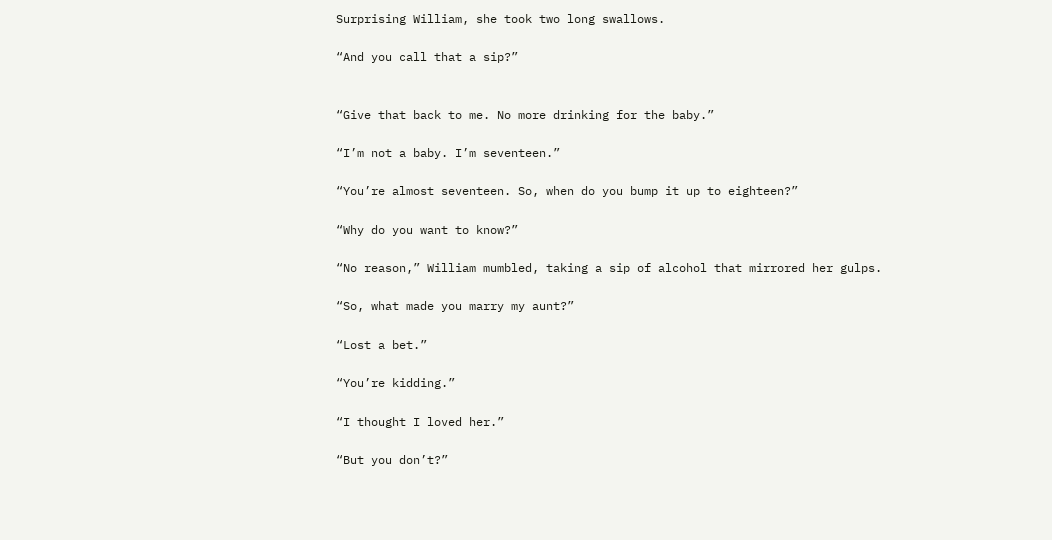Surprising William, she took two long swallows.

“And you call that a sip?”


“Give that back to me. No more drinking for the baby.”

“I’m not a baby. I’m seventeen.”

“You’re almost seventeen. So, when do you bump it up to eighteen?”

“Why do you want to know?”

“No reason,” William mumbled, taking a sip of alcohol that mirrored her gulps.

“So, what made you marry my aunt?”

“Lost a bet.”

“You’re kidding.”

“I thought I loved her.”

“But you don’t?”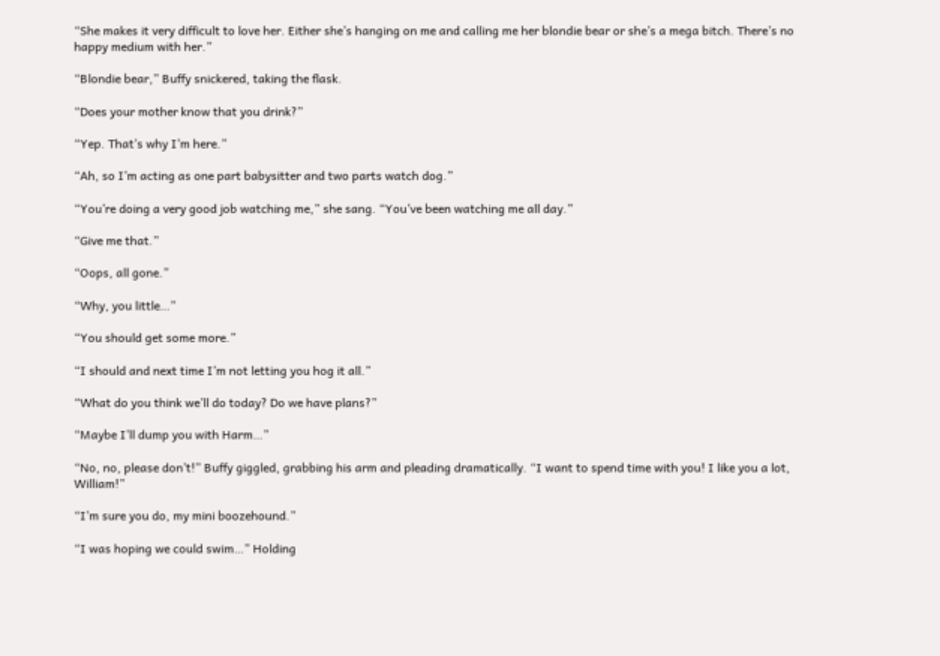“She makes it very difficult to love her. Either she’s hanging on me and calling me her blondie bear or she’s a mega bitch. There’s no happy medium with her.”

“Blondie bear,” Buffy snickered, taking the flask.

“Does your mother know that you drink?”

“Yep. That’s why I’m here.”

“Ah, so I’m acting as one part babysitter and two parts watch dog.”

“You’re doing a very good job watching me,” she sang. “You’ve been watching me all day.”

“Give me that.”

“Oops, all gone.”

“Why, you little…”

“You should get some more.”

“I should and next time I’m not letting you hog it all.”

“What do you think we’ll do today? Do we have plans?”

“Maybe I’ll dump you with Harm…”

“No, no, please don’t!” Buffy giggled, grabbing his arm and pleading dramatically. “I want to spend time with you! I like you a lot, William!”

“I’m sure you do, my mini boozehound.”

“I was hoping we could swim…” Holding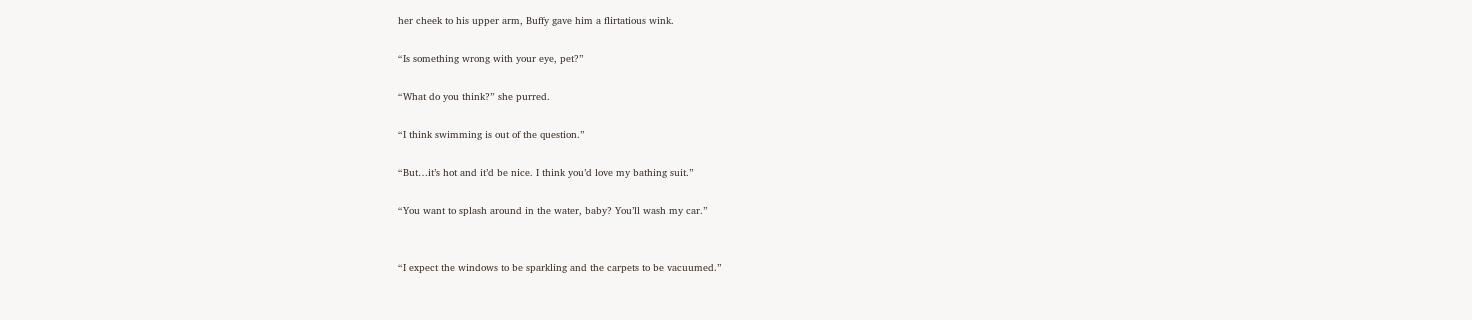her cheek to his upper arm, Buffy gave him a flirtatious wink.

“Is something wrong with your eye, pet?”

“What do you think?” she purred.

“I think swimming is out of the question.”

“But…it’s hot and it’d be nice. I think you’d love my bathing suit.”

“You want to splash around in the water, baby? You’ll wash my car.”


“I expect the windows to be sparkling and the carpets to be vacuumed.”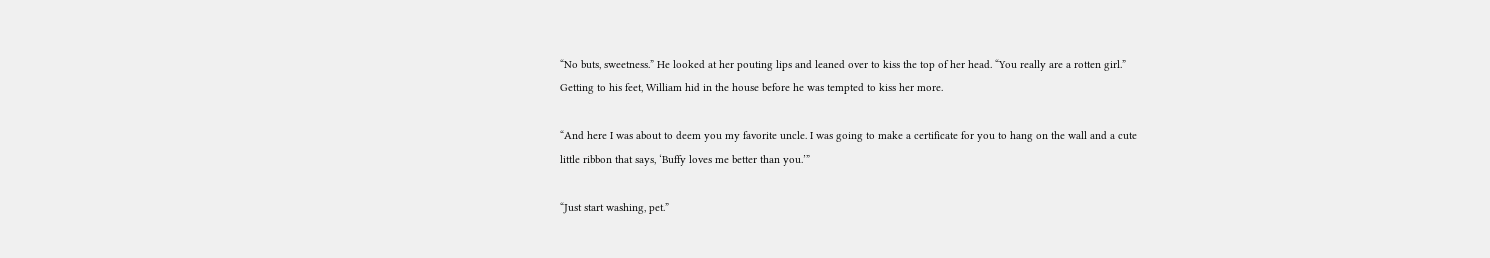“No buts, sweetness.” He looked at her pouting lips and leaned over to kiss the top of her head. “You really are a rotten girl.” Getting to his feet, William hid in the house before he was tempted to kiss her more.

“And here I was about to deem you my favorite uncle. I was going to make a certificate for you to hang on the wall and a cute little ribbon that says, ‘Buffy loves me better than you.’”

“Just start washing, pet.”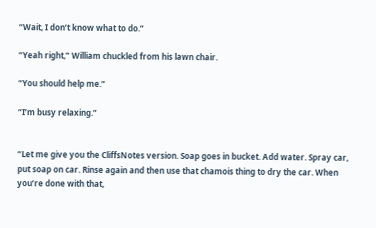“Wait, I don’t know what to do.”

“Yeah right,” William chuckled from his lawn chair.

“You should help me.”

“I’m busy relaxing.”


“Let me give you the CliffsNotes version. Soap goes in bucket. Add water. Spray car, put soap on car. Rinse again and then use that chamois thing to dry the car. When you’re done with that,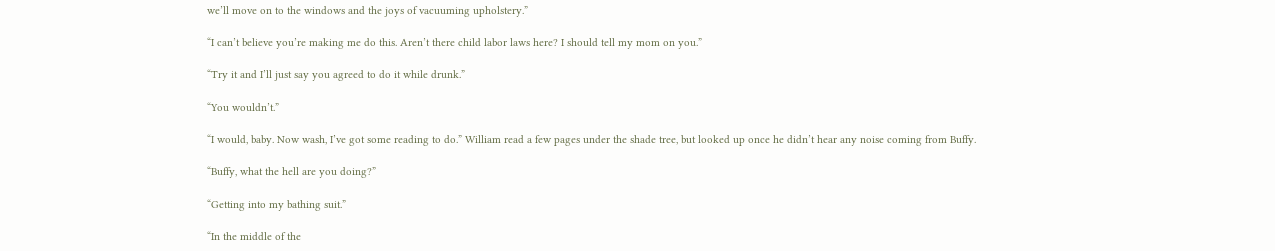we’ll move on to the windows and the joys of vacuuming upholstery.”

“I can’t believe you’re making me do this. Aren’t there child labor laws here? I should tell my mom on you.”

“Try it and I’ll just say you agreed to do it while drunk.”

“You wouldn’t.”

“I would, baby. Now wash, I’ve got some reading to do.” William read a few pages under the shade tree, but looked up once he didn’t hear any noise coming from Buffy.

“Buffy, what the hell are you doing?”

“Getting into my bathing suit.”

“In the middle of the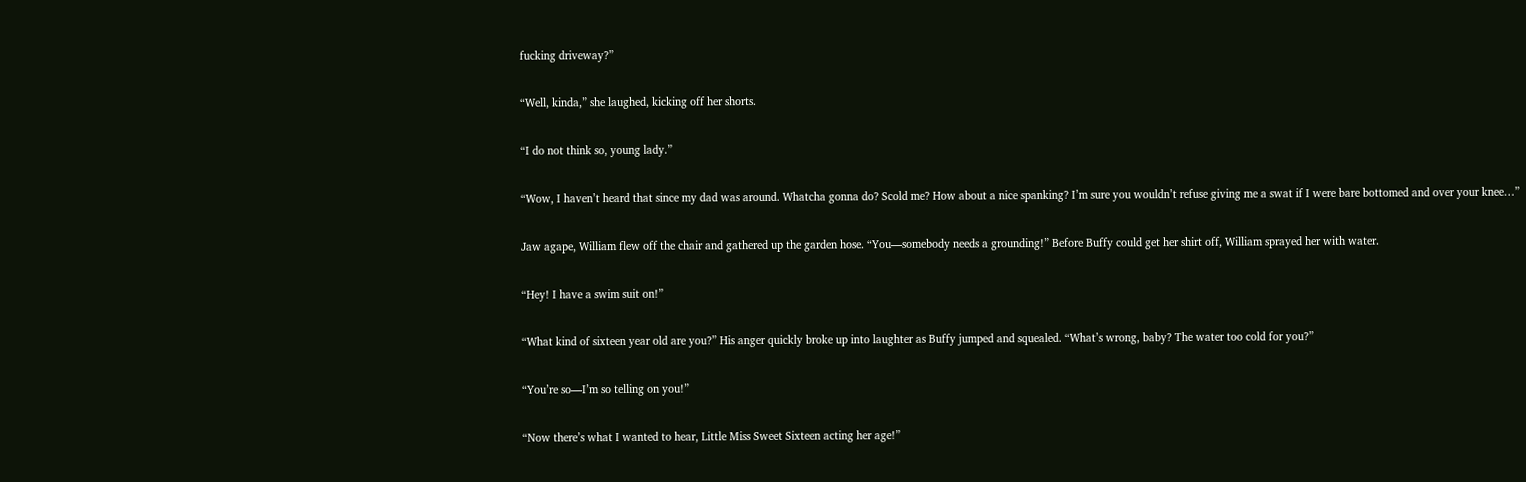fucking driveway?”

“Well, kinda,” she laughed, kicking off her shorts.

“I do not think so, young lady.”

“Wow, I haven’t heard that since my dad was around. Whatcha gonna do? Scold me? How about a nice spanking? I’m sure you wouldn’t refuse giving me a swat if I were bare bottomed and over your knee…”

Jaw agape, William flew off the chair and gathered up the garden hose. “You—somebody needs a grounding!” Before Buffy could get her shirt off, William sprayed her with water.

“Hey! I have a swim suit on!”

“What kind of sixteen year old are you?” His anger quickly broke up into laughter as Buffy jumped and squealed. “What’s wrong, baby? The water too cold for you?”

“You’re so—I’m so telling on you!”

“Now there’s what I wanted to hear, Little Miss Sweet Sixteen acting her age!”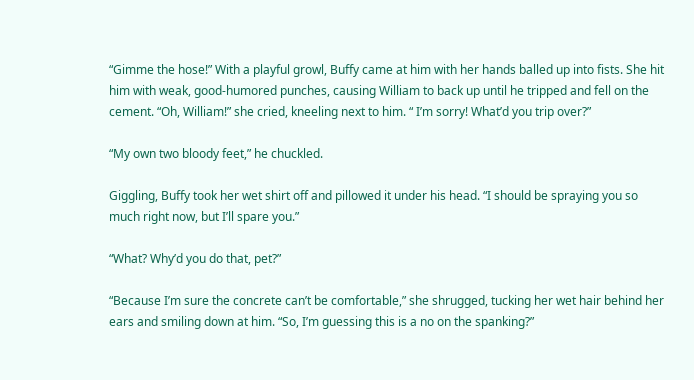“Gimme the hose!” With a playful growl, Buffy came at him with her hands balled up into fists. She hit him with weak, good-humored punches, causing William to back up until he tripped and fell on the cement. “Oh, William!” she cried, kneeling next to him. “ I’m sorry! What’d you trip over?”

“My own two bloody feet,” he chuckled.

Giggling, Buffy took her wet shirt off and pillowed it under his head. “I should be spraying you so much right now, but I’ll spare you.”

“What? Why’d you do that, pet?”

“Because I’m sure the concrete can’t be comfortable,” she shrugged, tucking her wet hair behind her ears and smiling down at him. “So, I’m guessing this is a no on the spanking?”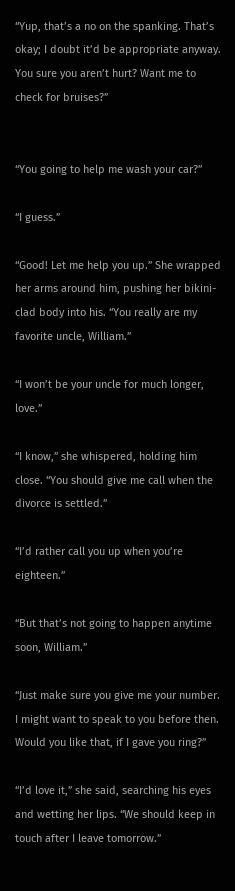“Yup, that’s a no on the spanking. That’s okay; I doubt it’d be appropriate anyway. You sure you aren’t hurt? Want me to check for bruises?”


“You going to help me wash your car?”

“I guess.”

“Good! Let me help you up.” She wrapped her arms around him, pushing her bikini-clad body into his. “You really are my favorite uncle, William.”

“I won’t be your uncle for much longer, love.”

“I know,” she whispered, holding him close. “You should give me call when the divorce is settled.”

“I’d rather call you up when you’re eighteen.”

“But that’s not going to happen anytime soon, William.”

“Just make sure you give me your number. I might want to speak to you before then. Would you like that, if I gave you ring?”

“I’d love it,” she said, searching his eyes and wetting her lips. “We should keep in touch after I leave tomorrow.”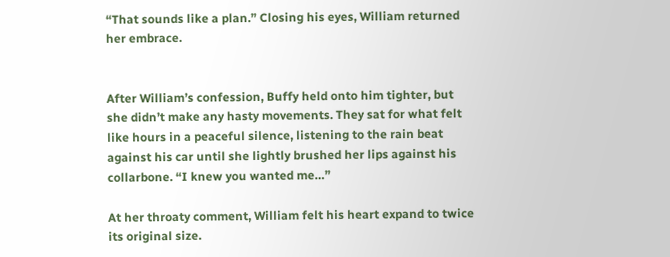“That sounds like a plan.” Closing his eyes, William returned her embrace.


After William’s confession, Buffy held onto him tighter, but she didn’t make any hasty movements. They sat for what felt like hours in a peaceful silence, listening to the rain beat against his car until she lightly brushed her lips against his collarbone. “I knew you wanted me…”

At her throaty comment, William felt his heart expand to twice its original size.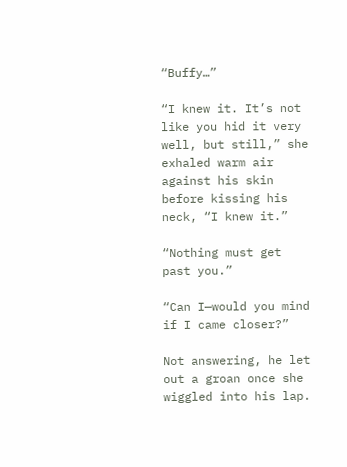“Buffy…”

“I knew it. It’s not like you hid it very well, but still,” she exhaled warm air against his skin before kissing his neck, “I knew it.”

“Nothing must get past you.”

“Can I—would you mind if I came closer?”

Not answering, he let out a groan once she wiggled into his lap.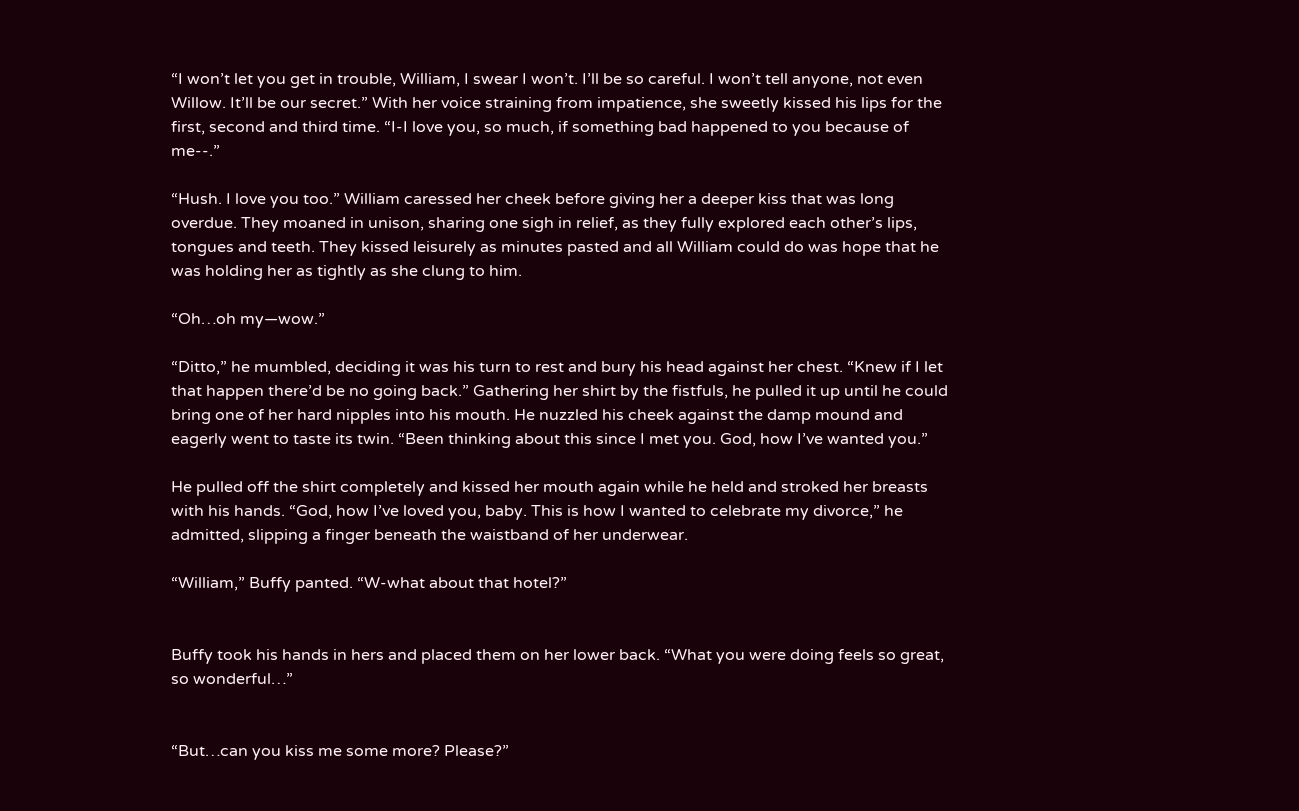“I won’t let you get in trouble, William, I swear I won’t. I’ll be so careful. I won’t tell anyone, not even Willow. It’ll be our secret.” With her voice straining from impatience, she sweetly kissed his lips for the first, second and third time. “I-I love you, so much, if something bad happened to you because of me--.”

“Hush. I love you too.” William caressed her cheek before giving her a deeper kiss that was long overdue. They moaned in unison, sharing one sigh in relief, as they fully explored each other’s lips, tongues and teeth. They kissed leisurely as minutes pasted and all William could do was hope that he was holding her as tightly as she clung to him.

“Oh…oh my—wow.”

“Ditto,” he mumbled, deciding it was his turn to rest and bury his head against her chest. “Knew if I let that happen there’d be no going back.” Gathering her shirt by the fistfuls, he pulled it up until he could bring one of her hard nipples into his mouth. He nuzzled his cheek against the damp mound and eagerly went to taste its twin. “Been thinking about this since I met you. God, how I’ve wanted you.”

He pulled off the shirt completely and kissed her mouth again while he held and stroked her breasts with his hands. “God, how I’ve loved you, baby. This is how I wanted to celebrate my divorce,” he admitted, slipping a finger beneath the waistband of her underwear.

“William,” Buffy panted. “W-what about that hotel?”


Buffy took his hands in hers and placed them on her lower back. “What you were doing feels so great, so wonderful…”


“But…can you kiss me some more? Please?”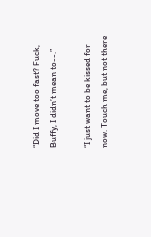“Did I move too fast? Fuck, Buffy, I didn’t mean to--.”

“I just want to be kissed for now. Touch me, but not there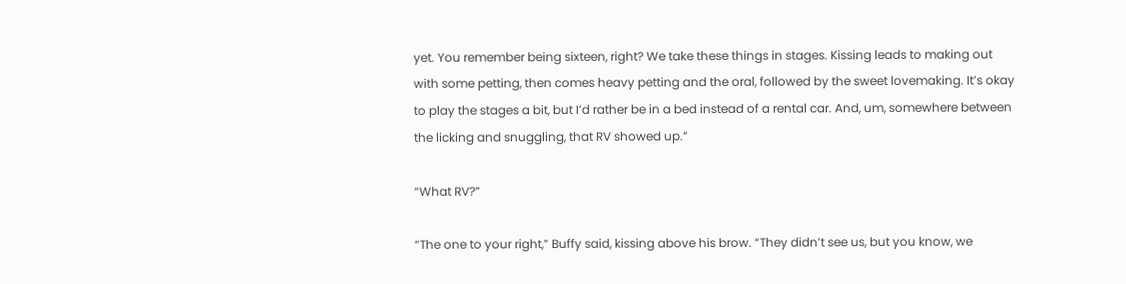yet. You remember being sixteen, right? We take these things in stages. Kissing leads to making out with some petting, then comes heavy petting and the oral, followed by the sweet lovemaking. It’s okay to play the stages a bit, but I’d rather be in a bed instead of a rental car. And, um, somewhere between the licking and snuggling, that RV showed up.”

“What RV?”

“The one to your right,” Buffy said, kissing above his brow. “They didn’t see us, but you know, we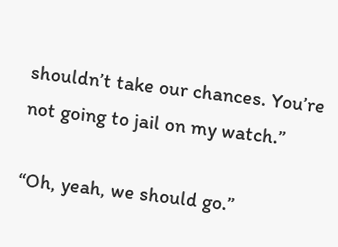shouldn’t take our chances. You’re not going to jail on my watch.”

“Oh, yeah, we should go.”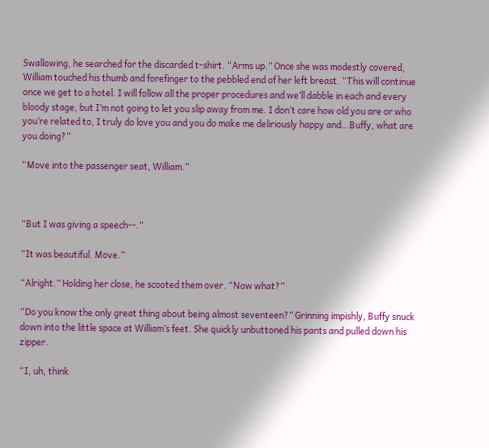Swallowing, he searched for the discarded t-shirt. “Arms up.” Once she was modestly covered, William touched his thumb and forefinger to the pebbled end of her left breast. “This will continue once we get to a hotel. I will follow all the proper procedures and we’ll dabble in each and every bloody stage, but I’m not going to let you slip away from me. I don’t care how old you are or who you’re related to, I truly do love you and you do make me deliriously happy and…Buffy, what are you doing?”

“Move into the passenger seat, William.”



“But I was giving a speech--.”

“It was beautiful. Move.”

“Alright.” Holding her close, he scooted them over. “Now what?”

“Do you know the only great thing about being almost seventeen?” Grinning impishly, Buffy snuck down into the little space at William’s feet. She quickly unbuttoned his pants and pulled down his zipper.

“I, uh, think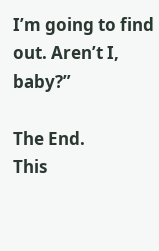I’m going to find out. Aren’t I, baby?”

The End.
This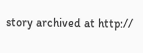story archived at http://